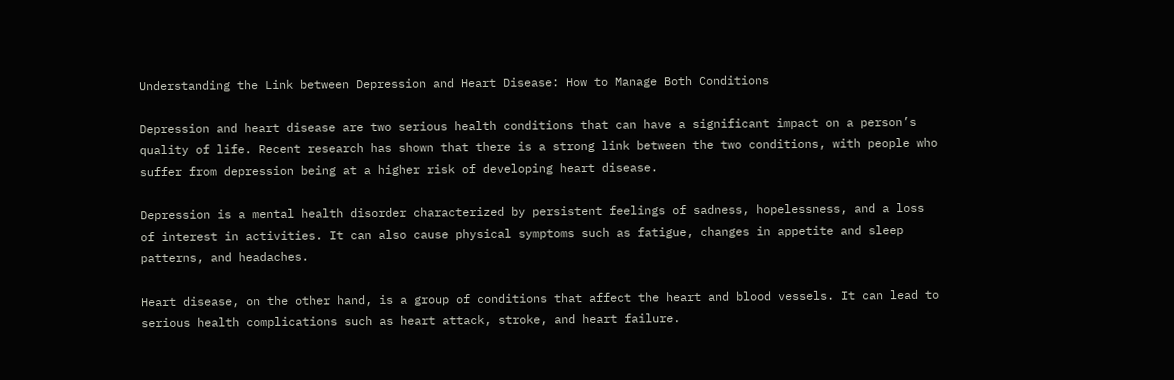Understanding the Link between Depression and Heart Disease: How to Manage Both Conditions

Depression and heart disease are two serious health conditions that can have a significant impact on a person’s quality of life. Recent research has shown that there is a strong link between the two conditions, with people who suffer from depression being at a higher risk of developing heart disease.

Depression is a mental health disorder characterized by persistent feelings of sadness, hopelessness, and a loss of interest in activities. It can also cause physical symptoms such as fatigue, changes in appetite and sleep patterns, and headaches.

Heart disease, on the other hand, is a group of conditions that affect the heart and blood vessels. It can lead to serious health complications such as heart attack, stroke, and heart failure.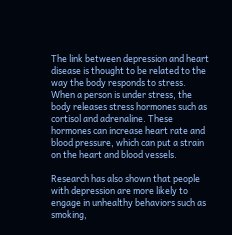The link between depression and heart disease is thought to be related to the way the body responds to stress. When a person is under stress, the body releases stress hormones such as cortisol and adrenaline. These hormones can increase heart rate and blood pressure, which can put a strain on the heart and blood vessels.

Research has also shown that people with depression are more likely to engage in unhealthy behaviors such as smoking,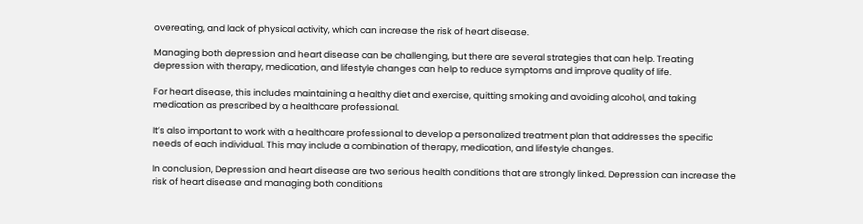overeating, and lack of physical activity, which can increase the risk of heart disease.

Managing both depression and heart disease can be challenging, but there are several strategies that can help. Treating depression with therapy, medication, and lifestyle changes can help to reduce symptoms and improve quality of life.

For heart disease, this includes maintaining a healthy diet and exercise, quitting smoking and avoiding alcohol, and taking medication as prescribed by a healthcare professional.

It’s also important to work with a healthcare professional to develop a personalized treatment plan that addresses the specific needs of each individual. This may include a combination of therapy, medication, and lifestyle changes.

In conclusion, Depression and heart disease are two serious health conditions that are strongly linked. Depression can increase the risk of heart disease and managing both conditions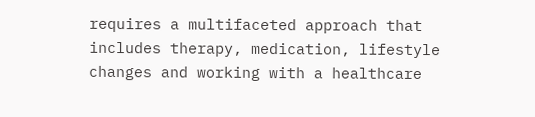requires a multifaceted approach that includes therapy, medication, lifestyle changes and working with a healthcare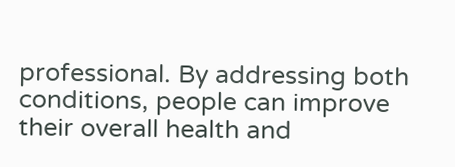professional. By addressing both conditions, people can improve their overall health and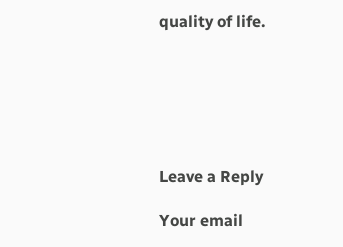quality of life.






Leave a Reply

Your email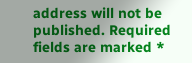address will not be published. Required fields are marked *